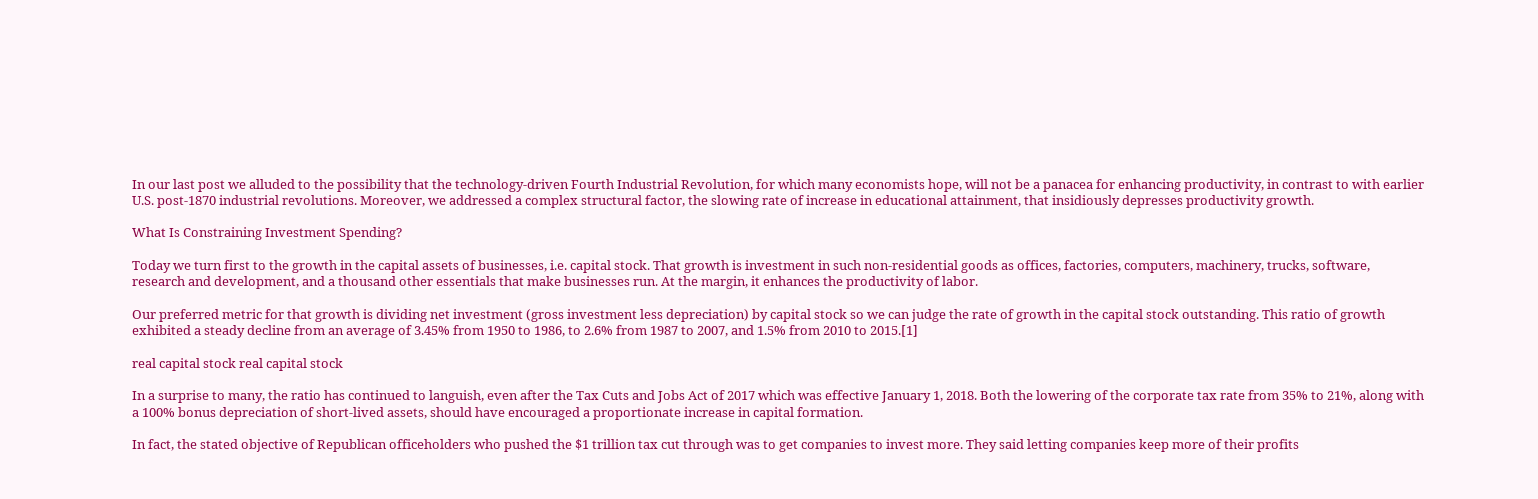In our last post we alluded to the possibility that the technology-driven Fourth Industrial Revolution, for which many economists hope, will not be a panacea for enhancing productivity, in contrast to with earlier U.S. post-1870 industrial revolutions. Moreover, we addressed a complex structural factor, the slowing rate of increase in educational attainment, that insidiously depresses productivity growth.

What Is Constraining Investment Spending?

Today we turn first to the growth in the capital assets of businesses, i.e. capital stock. That growth is investment in such non-residential goods as offices, factories, computers, machinery, trucks, software, research and development, and a thousand other essentials that make businesses run. At the margin, it enhances the productivity of labor.

Our preferred metric for that growth is dividing net investment (gross investment less depreciation) by capital stock so we can judge the rate of growth in the capital stock outstanding. This ratio of growth exhibited a steady decline from an average of 3.45% from 1950 to 1986, to 2.6% from 1987 to 2007, and 1.5% from 2010 to 2015.[1]

real capital stock real capital stock

In a surprise to many, the ratio has continued to languish, even after the Tax Cuts and Jobs Act of 2017 which was effective January 1, 2018. Both the lowering of the corporate tax rate from 35% to 21%, along with a 100% bonus depreciation of short-lived assets, should have encouraged a proportionate increase in capital formation.

In fact, the stated objective of Republican officeholders who pushed the $1 trillion tax cut through was to get companies to invest more. They said letting companies keep more of their profits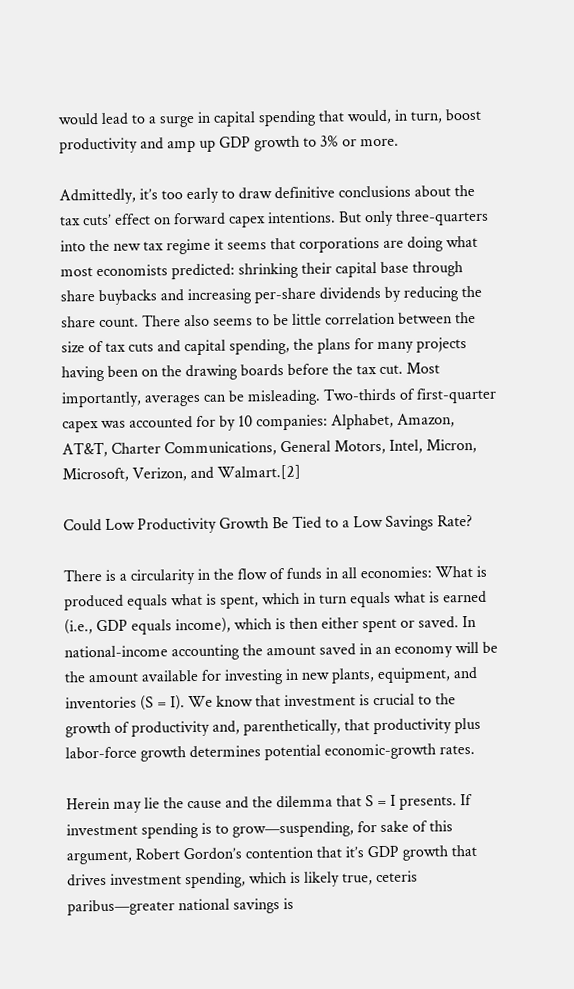would lead to a surge in capital spending that would, in turn, boost productivity and amp up GDP growth to 3% or more.

Admittedly, it’s too early to draw definitive conclusions about the tax cuts’ effect on forward capex intentions. But only three-quarters into the new tax regime it seems that corporations are doing what most economists predicted: shrinking their capital base through share buybacks and increasing per-share dividends by reducing the share count. There also seems to be little correlation between the size of tax cuts and capital spending, the plans for many projects having been on the drawing boards before the tax cut. Most importantly, averages can be misleading. Two-thirds of first-quarter capex was accounted for by 10 companies: Alphabet, Amazon, AT&T, Charter Communications, General Motors, Intel, Micron, Microsoft, Verizon, and Walmart.[2]

Could Low Productivity Growth Be Tied to a Low Savings Rate?

There is a circularity in the flow of funds in all economies: What is produced equals what is spent, which in turn equals what is earned (i.e., GDP equals income), which is then either spent or saved. In national-income accounting the amount saved in an economy will be the amount available for investing in new plants, equipment, and inventories (S = I). We know that investment is crucial to the growth of productivity and, parenthetically, that productivity plus labor-force growth determines potential economic-growth rates.

Herein may lie the cause and the dilemma that S = I presents. If investment spending is to grow—suspending, for sake of this argument, Robert Gordon’s contention that it’s GDP growth that drives investment spending, which is likely true, ceteris paribus—greater national savings is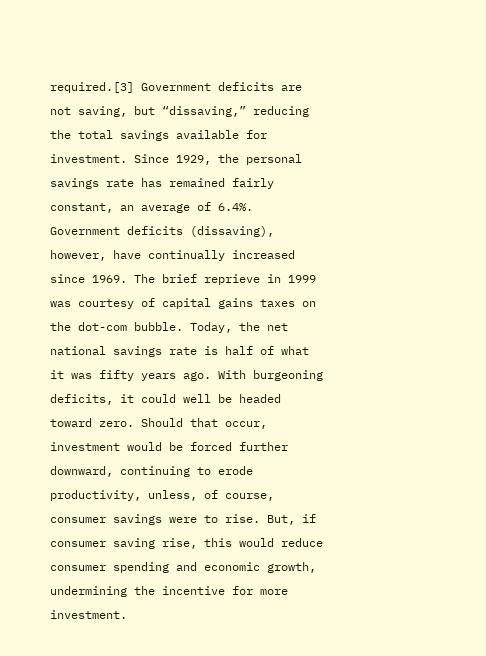required.[3] Government deficits are not saving, but “dissaving,” reducing the total savings available for investment. Since 1929, the personal savings rate has remained fairly constant, an average of 6.4%. Government deficits (dissaving), however, have continually increased since 1969. The brief reprieve in 1999 was courtesy of capital gains taxes on the dot-com bubble. Today, the net national savings rate is half of what it was fifty years ago. With burgeoning deficits, it could well be headed toward zero. Should that occur, investment would be forced further downward, continuing to erode productivity, unless, of course, consumer savings were to rise. But, if consumer saving rise, this would reduce consumer spending and economic growth, undermining the incentive for more investment.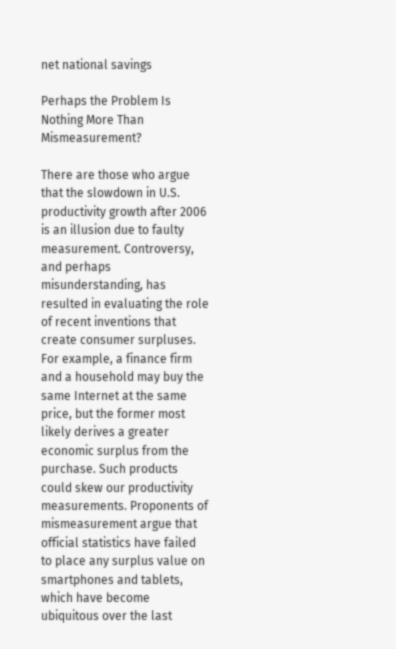net national savings

Perhaps the Problem Is Nothing More Than Mismeasurement?

There are those who argue that the slowdown in U.S. productivity growth after 2006 is an illusion due to faulty measurement. Controversy, and perhaps misunderstanding, has resulted in evaluating the role of recent inventions that create consumer surpluses. For example, a finance firm and a household may buy the same Internet at the same price, but the former most likely derives a greater economic surplus from the purchase. Such products could skew our productivity measurements. Proponents of mismeasurement argue that official statistics have failed to place any surplus value on smartphones and tablets, which have become ubiquitous over the last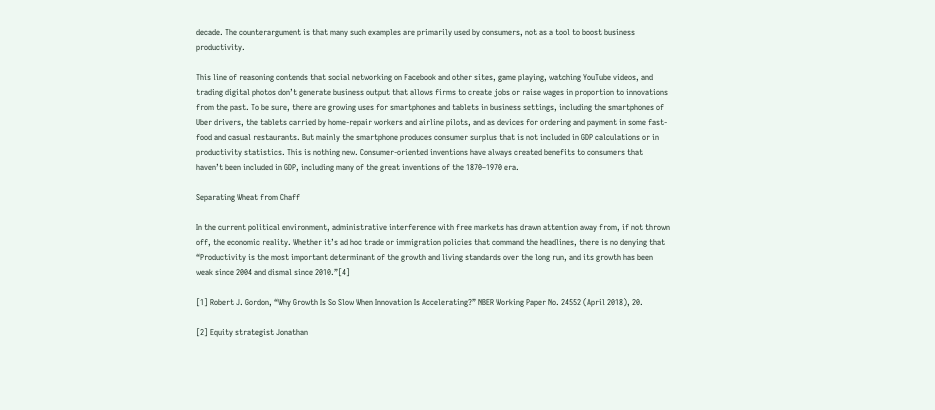decade. The counterargument is that many such examples are primarily used by consumers, not as a tool to boost business productivity.

This line of reasoning contends that social networking on Facebook and other sites, game playing, watching YouTube videos, and trading digital photos don’t generate business output that allows firms to create jobs or raise wages in proportion to innovations from the past. To be sure, there are growing uses for smartphones and tablets in business settings, including the smartphones of Uber drivers, the tablets carried by home-repair workers and airline pilots, and as devices for ordering and payment in some fast-food and casual restaurants. But mainly the smartphone produces consumer surplus that is not included in GDP calculations or in productivity statistics. This is nothing new. Consumer-oriented inventions have always created benefits to consumers that haven’t been included in GDP, including many of the great inventions of the 1870–1970 era.

Separating Wheat from Chaff

In the current political environment, administrative interference with free markets has drawn attention away from, if not thrown off, the economic reality. Whether it’s ad hoc trade or immigration policies that command the headlines, there is no denying that “Productivity is the most important determinant of the growth and living standards over the long run, and its growth has been weak since 2004 and dismal since 2010.”[4]

[1] Robert J. Gordon, “Why Growth Is So Slow When Innovation Is Accelerating?” NBER Working Paper No. 24552 (April 2018), 20.

[2] Equity strategist Jonathan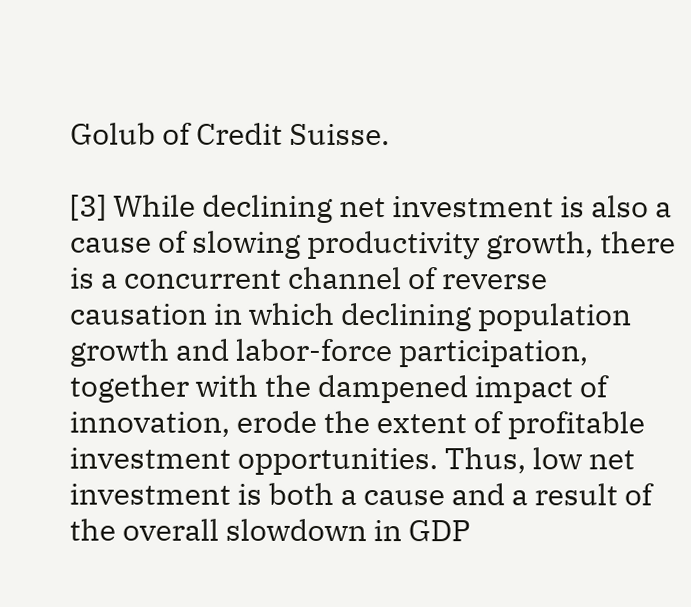Golub of Credit Suisse.

[3] While declining net investment is also a cause of slowing productivity growth, there is a concurrent channel of reverse causation in which declining population growth and labor-force participation, together with the dampened impact of innovation, erode the extent of profitable investment opportunities. Thus, low net investment is both a cause and a result of the overall slowdown in GDP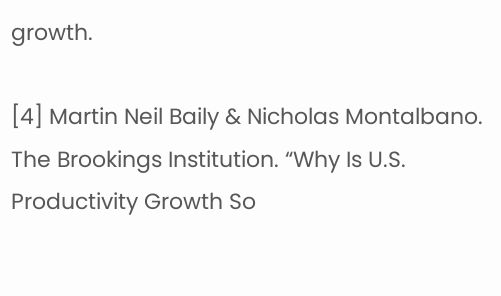growth.

[4] Martin Neil Baily & Nicholas Montalbano. The Brookings Institution. “Why Is U.S. Productivity Growth So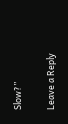Slow?”

Leave a Reply